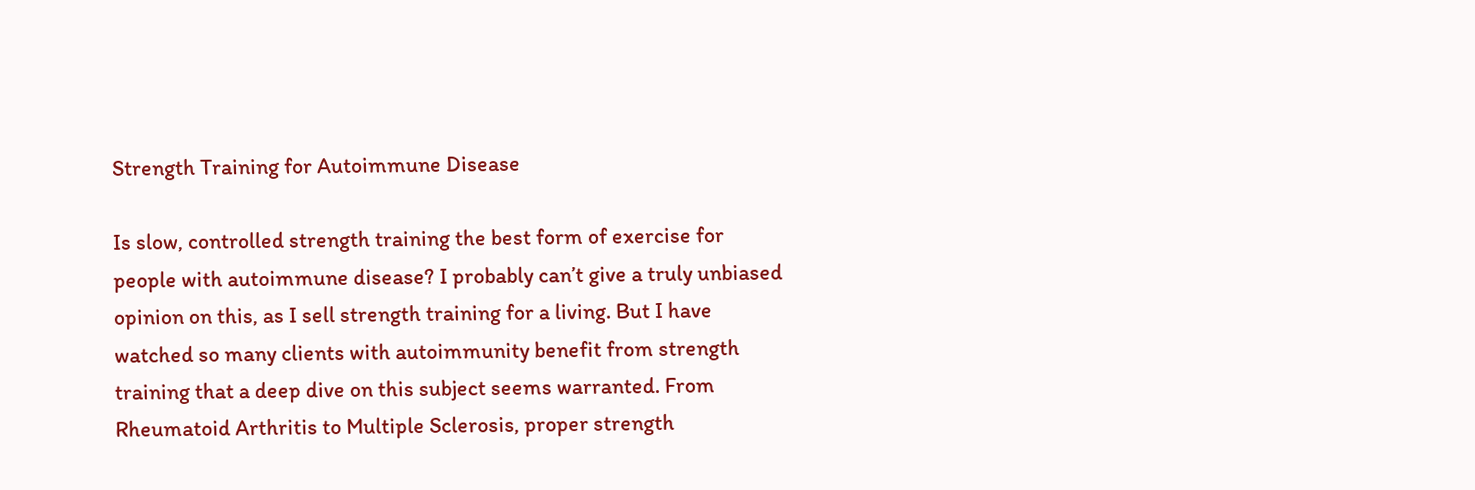Strength Training for Autoimmune Disease

Is slow, controlled strength training the best form of exercise for people with autoimmune disease? I probably can’t give a truly unbiased opinion on this, as I sell strength training for a living. But I have watched so many clients with autoimmunity benefit from strength training that a deep dive on this subject seems warranted. From Rheumatoid Arthritis to Multiple Sclerosis, proper strength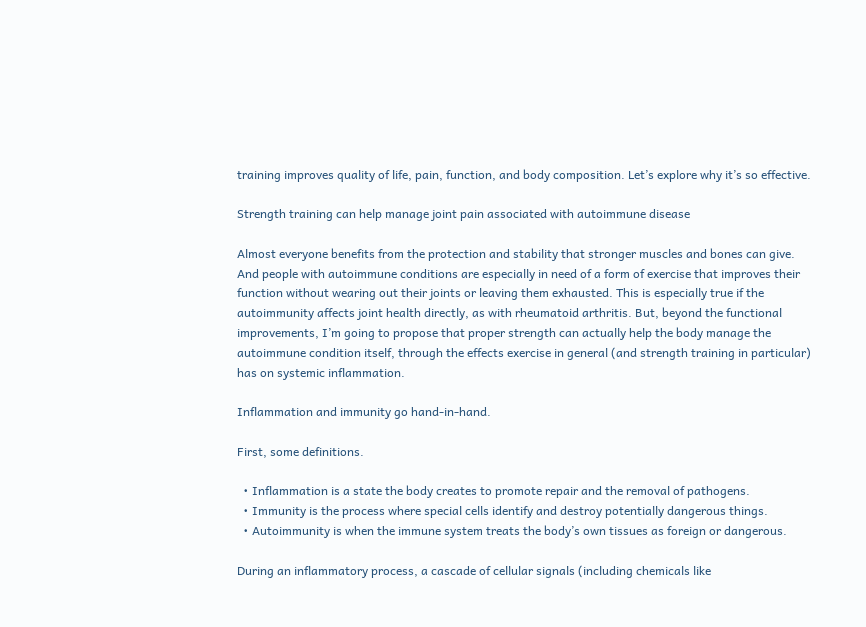training improves quality of life, pain, function, and body composition. Let’s explore why it’s so effective.

Strength training can help manage joint pain associated with autoimmune disease

Almost everyone benefits from the protection and stability that stronger muscles and bones can give. And people with autoimmune conditions are especially in need of a form of exercise that improves their function without wearing out their joints or leaving them exhausted. This is especially true if the autoimmunity affects joint health directly, as with rheumatoid arthritis. But, beyond the functional improvements, I’m going to propose that proper strength can actually help the body manage the autoimmune condition itself, through the effects exercise in general (and strength training in particular) has on systemic inflammation.

Inflammation and immunity go hand-in-hand.

First, some definitions.

  • Inflammation is a state the body creates to promote repair and the removal of pathogens.
  • Immunity is the process where special cells identify and destroy potentially dangerous things.
  • Autoimmunity is when the immune system treats the body’s own tissues as foreign or dangerous.

During an inflammatory process, a cascade of cellular signals (including chemicals like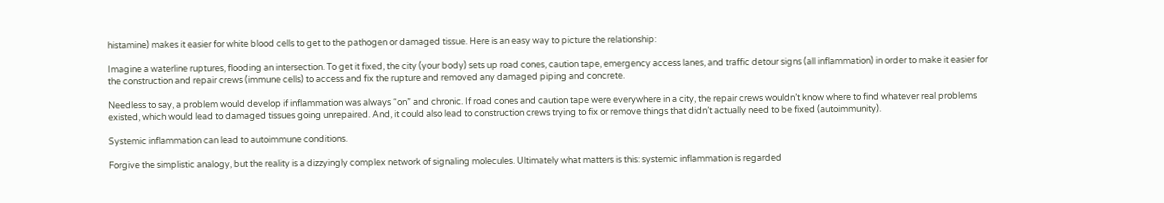histamine) makes it easier for white blood cells to get to the pathogen or damaged tissue. Here is an easy way to picture the relationship:

Imagine a waterline ruptures, flooding an intersection. To get it fixed, the city (your body) sets up road cones, caution tape, emergency access lanes, and traffic detour signs (all inflammation) in order to make it easier for the construction and repair crews (immune cells) to access and fix the rupture and removed any damaged piping and concrete.

Needless to say, a problem would develop if inflammation was always “on” and chronic. If road cones and caution tape were everywhere in a city, the repair crews wouldn’t know where to find whatever real problems existed, which would lead to damaged tissues going unrepaired. And, it could also lead to construction crews trying to fix or remove things that didn’t actually need to be fixed (autoimmunity).

Systemic inflammation can lead to autoimmune conditions.

Forgive the simplistic analogy, but the reality is a dizzyingly complex network of signaling molecules. Ultimately what matters is this: systemic inflammation is regarded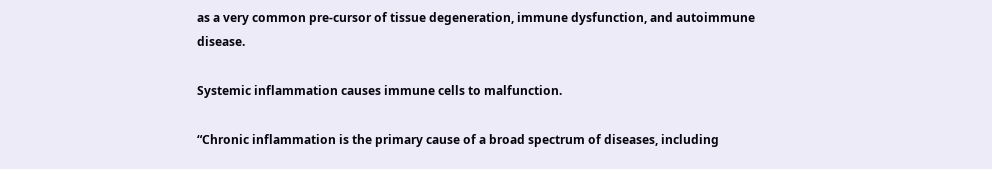as a very common pre-cursor of tissue degeneration, immune dysfunction, and autoimmune disease.

Systemic inflammation causes immune cells to malfunction.

“Chronic inflammation is the primary cause of a broad spectrum of diseases, including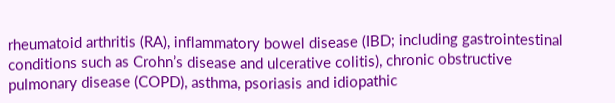rheumatoid arthritis (RA), inflammatory bowel disease (IBD; including gastrointestinal conditions such as Crohn’s disease and ulcerative colitis), chronic obstructive pulmonary disease (COPD), asthma, psoriasis and idiopathic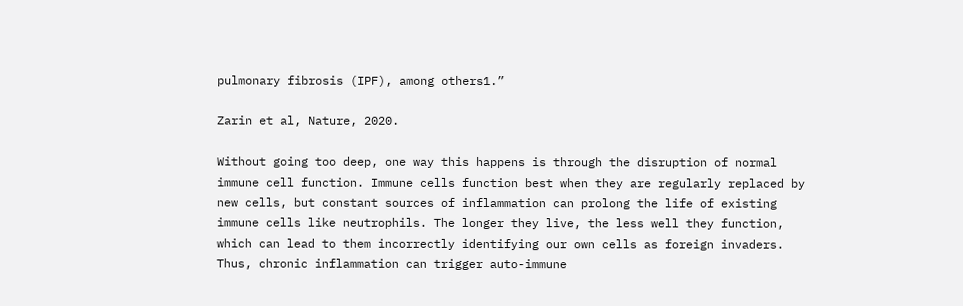pulmonary fibrosis (IPF), among others1.”

Zarin et al, Nature, 2020.

Without going too deep, one way this happens is through the disruption of normal immune cell function. Immune cells function best when they are regularly replaced by new cells, but constant sources of inflammation can prolong the life of existing immune cells like neutrophils. The longer they live, the less well they function, which can lead to them incorrectly identifying our own cells as foreign invaders. Thus, chronic inflammation can trigger auto-immune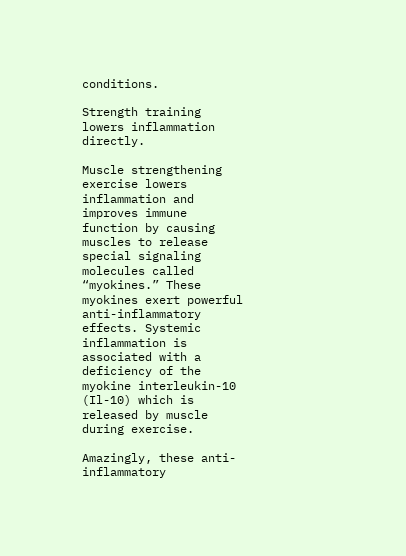conditions.

Strength training lowers inflammation directly.

Muscle strengthening exercise lowers inflammation and improves immune function by causing muscles to release special signaling molecules called “myokines.” These myokines exert powerful anti-inflammatory effects. Systemic inflammation is associated with a deficiency of the myokine interleukin-10 (Il-10) which is released by muscle during exercise.

Amazingly, these anti-inflammatory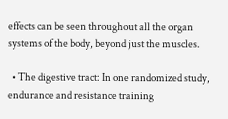effects can be seen throughout all the organ systems of the body, beyond just the muscles.

  • The digestive tract: In one randomized study, endurance and resistance training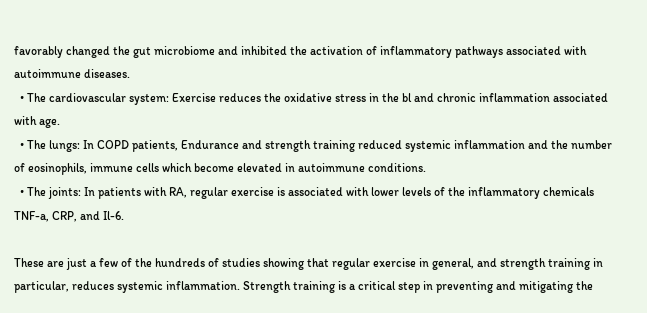favorably changed the gut microbiome and inhibited the activation of inflammatory pathways associated with autoimmune diseases.
  • The cardiovascular system: Exercise reduces the oxidative stress in the bl and chronic inflammation associated with age.
  • The lungs: In COPD patients, Endurance and strength training reduced systemic inflammation and the number of eosinophils, immune cells which become elevated in autoimmune conditions.
  • The joints: In patients with RA, regular exercise is associated with lower levels of the inflammatory chemicals TNF-a, CRP, and Il-6.

These are just a few of the hundreds of studies showing that regular exercise in general, and strength training in particular, reduces systemic inflammation. Strength training is a critical step in preventing and mitigating the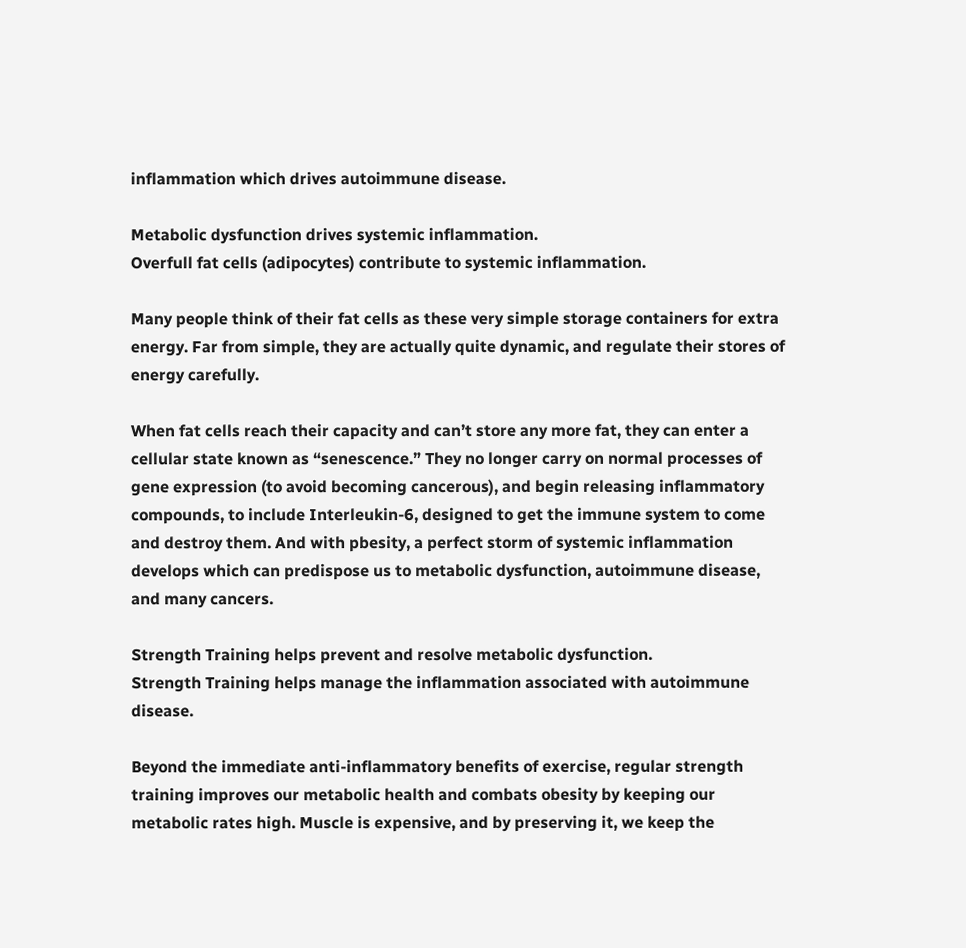inflammation which drives autoimmune disease.

Metabolic dysfunction drives systemic inflammation.
Overfull fat cells (adipocytes) contribute to systemic inflammation.

Many people think of their fat cells as these very simple storage containers for extra energy. Far from simple, they are actually quite dynamic, and regulate their stores of energy carefully.

When fat cells reach their capacity and can’t store any more fat, they can enter a cellular state known as “senescence.” They no longer carry on normal processes of gene expression (to avoid becoming cancerous), and begin releasing inflammatory compounds, to include Interleukin-6, designed to get the immune system to come and destroy them. And with pbesity, a perfect storm of systemic inflammation develops which can predispose us to metabolic dysfunction, autoimmune disease, and many cancers.

Strength Training helps prevent and resolve metabolic dysfunction.
Strength Training helps manage the inflammation associated with autoimmune disease.

Beyond the immediate anti-inflammatory benefits of exercise, regular strength training improves our metabolic health and combats obesity by keeping our metabolic rates high. Muscle is expensive, and by preserving it, we keep the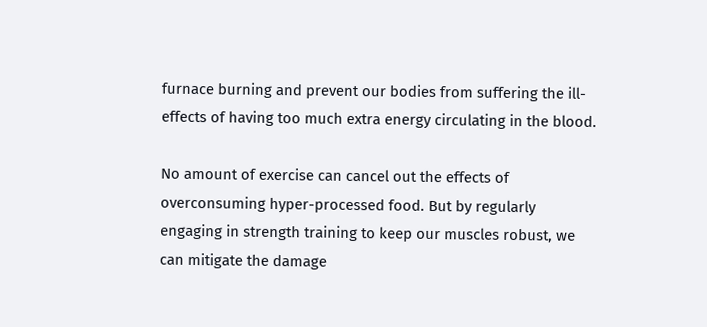furnace burning and prevent our bodies from suffering the ill-effects of having too much extra energy circulating in the blood.

No amount of exercise can cancel out the effects of overconsuming hyper-processed food. But by regularly engaging in strength training to keep our muscles robust, we can mitigate the damage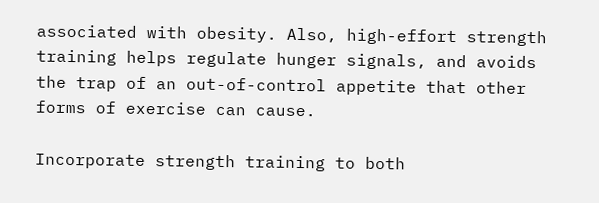associated with obesity. Also, high-effort strength training helps regulate hunger signals, and avoids the trap of an out-of-control appetite that other forms of exercise can cause.

Incorporate strength training to both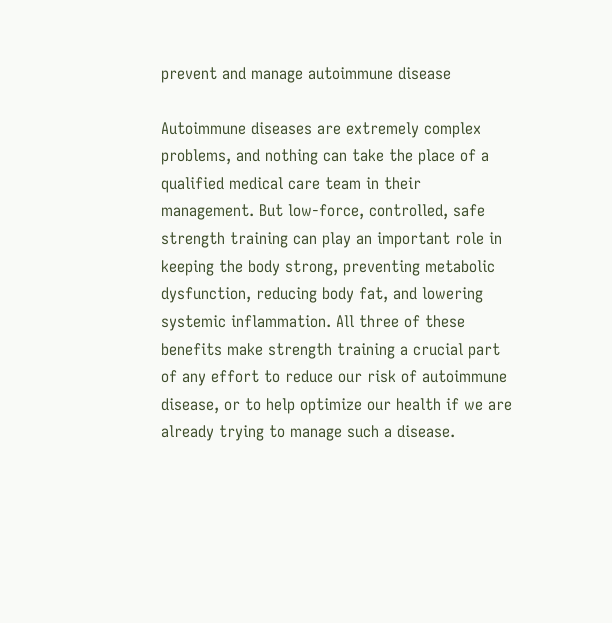prevent and manage autoimmune disease

Autoimmune diseases are extremely complex problems, and nothing can take the place of a qualified medical care team in their management. But low-force, controlled, safe strength training can play an important role in keeping the body strong, preventing metabolic dysfunction, reducing body fat, and lowering systemic inflammation. All three of these benefits make strength training a crucial part of any effort to reduce our risk of autoimmune disease, or to help optimize our health if we are already trying to manage such a disease.